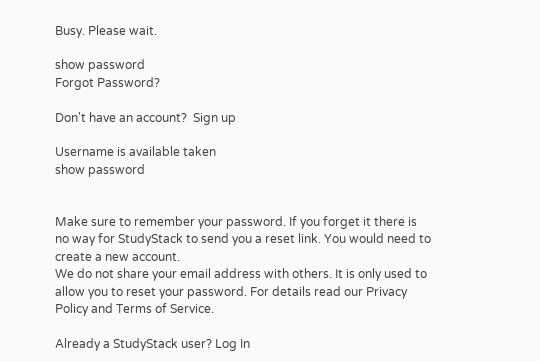Busy. Please wait.

show password
Forgot Password?

Don't have an account?  Sign up

Username is available taken
show password


Make sure to remember your password. If you forget it there is no way for StudyStack to send you a reset link. You would need to create a new account.
We do not share your email address with others. It is only used to allow you to reset your password. For details read our Privacy Policy and Terms of Service.

Already a StudyStack user? Log In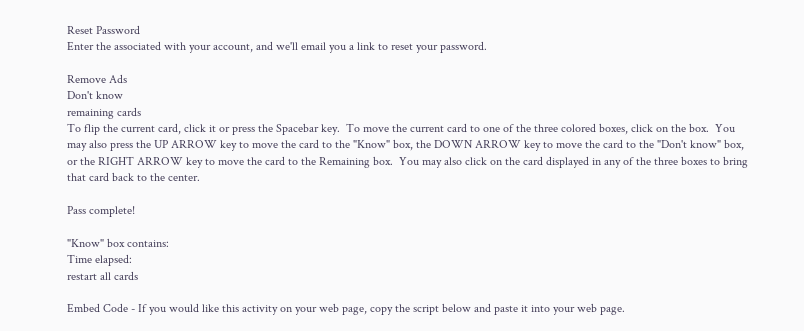Reset Password
Enter the associated with your account, and we'll email you a link to reset your password.

Remove Ads
Don't know
remaining cards
To flip the current card, click it or press the Spacebar key.  To move the current card to one of the three colored boxes, click on the box.  You may also press the UP ARROW key to move the card to the "Know" box, the DOWN ARROW key to move the card to the "Don't know" box, or the RIGHT ARROW key to move the card to the Remaining box.  You may also click on the card displayed in any of the three boxes to bring that card back to the center.

Pass complete!

"Know" box contains:
Time elapsed:
restart all cards

Embed Code - If you would like this activity on your web page, copy the script below and paste it into your web page.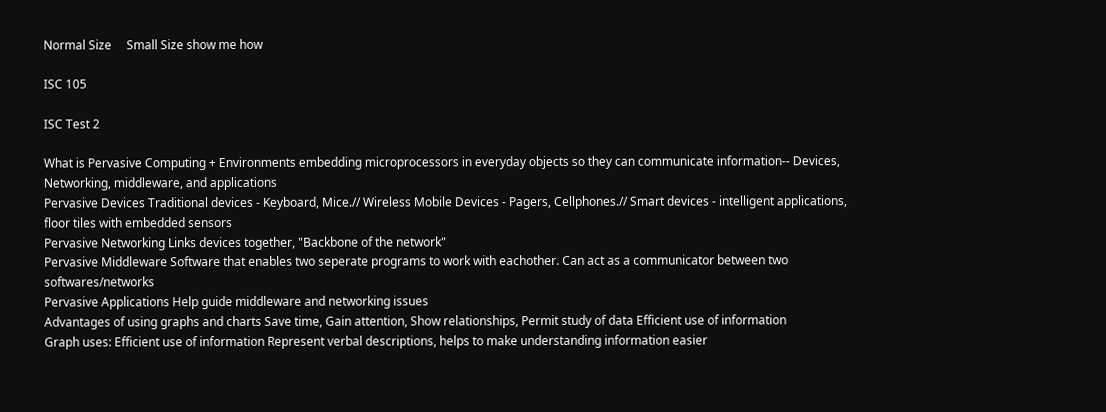Normal Size     Small Size show me how

ISC 105

ISC Test 2

What is Pervasive Computing + Environments embedding microprocessors in everyday objects so they can communicate information-- Devices, Networking, middleware, and applications
Pervasive Devices Traditional devices - Keyboard, Mice.// Wireless Mobile Devices - Pagers, Cellphones.// Smart devices - intelligent applications, floor tiles with embedded sensors
Pervasive Networking Links devices together, "Backbone of the network"
Pervasive Middleware Software that enables two seperate programs to work with eachother. Can act as a communicator between two softwares/networks
Pervasive Applications Help guide middleware and networking issues
Advantages of using graphs and charts Save time, Gain attention, Show relationships, Permit study of data Efficient use of information
Graph uses: Efficient use of information Represent verbal descriptions, helps to make understanding information easier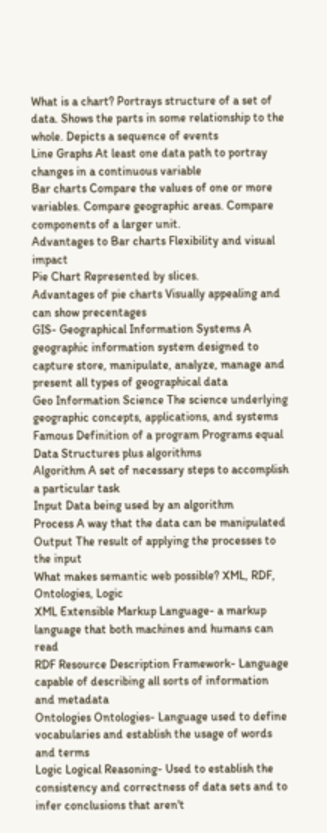What is a chart? Portrays structure of a set of data. Shows the parts in some relationship to the whole. Depicts a sequence of events
Line Graphs At least one data path to portray changes in a continuous variable
Bar charts Compare the values of one or more variables. Compare geographic areas. Compare components of a larger unit.
Advantages to Bar charts Flexibility and visual impact
Pie Chart Represented by slices.
Advantages of pie charts Visually appealing and can show precentages
GIS- Geographical Information Systems A geographic information system designed to capture store, manipulate, analyze, manage and present all types of geographical data
Geo Information Science The science underlying geographic concepts, applications, and systems
Famous Definition of a program Programs equal Data Structures plus algorithms
Algorithm A set of necessary steps to accomplish a particular task
Input Data being used by an algorithm
Process A way that the data can be manipulated
Output The result of applying the processes to the input
What makes semantic web possible? XML, RDF, Ontologies, Logic
XML Extensible Markup Language- a markup language that both machines and humans can read
RDF Resource Description Framework- Language capable of describing all sorts of information and metadata
Ontologies Ontologies- Language used to define vocabularies and establish the usage of words and terms
Logic Logical Reasoning- Used to establish the consistency and correctness of data sets and to infer conclusions that aren't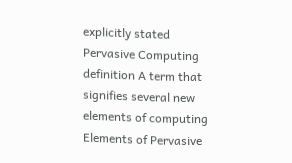explicitly stated
Pervasive Computing definition A term that signifies several new elements of computing
Elements of Pervasive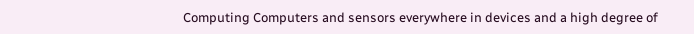Computing Computers and sensors everywhere in devices and a high degree of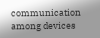communication among devices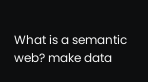What is a semantic web? make data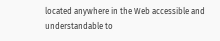located anywhere in the Web accessible and understandable to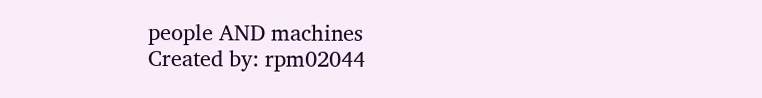people AND machines
Created by: rpm02044